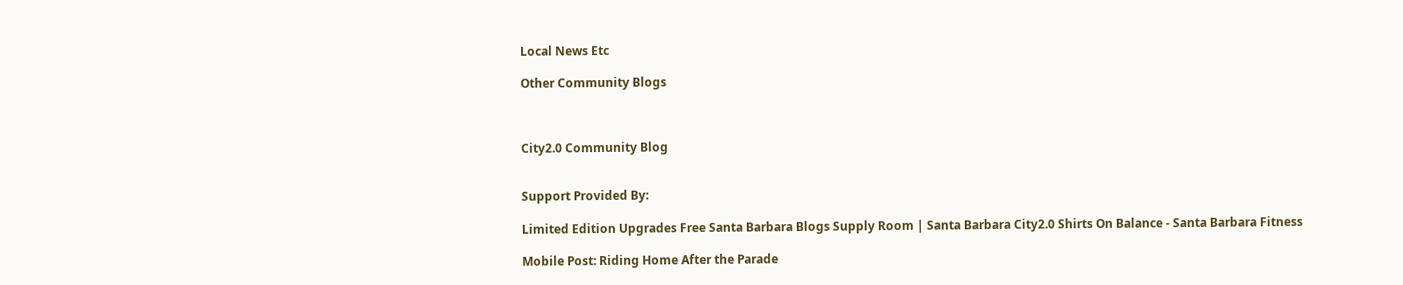Local News Etc

Other Community Blogs



City2.0 Community Blog


Support Provided By:

Limited Edition Upgrades Free Santa Barbara Blogs Supply Room | Santa Barbara City2.0 Shirts On Balance - Santa Barbara Fitness

Mobile Post: Riding Home After the Parade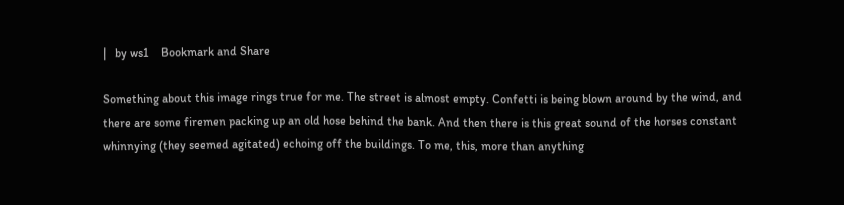|   by ws1    Bookmark and Share

Something about this image rings true for me. The street is almost empty. Confetti is being blown around by the wind, and there are some firemen packing up an old hose behind the bank. And then there is this great sound of the horses constant whinnying (they seemed agitated) echoing off the buildings. To me, this, more than anything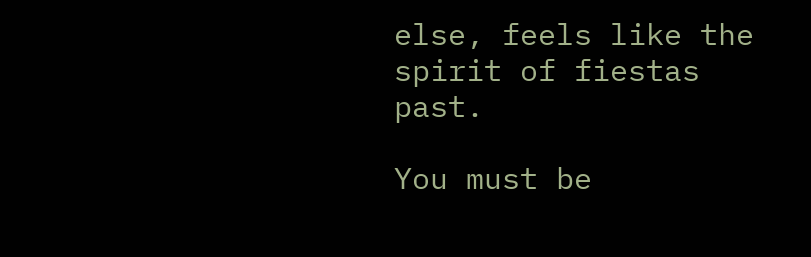else, feels like the spirit of fiestas past.

You must be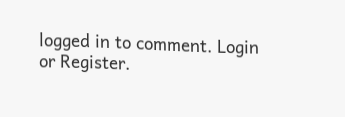logged in to comment. Login or Register.